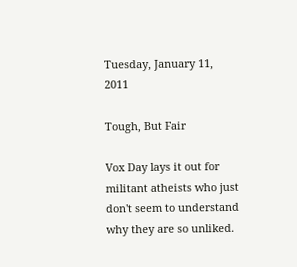Tuesday, January 11, 2011

Tough, But Fair

Vox Day lays it out for militant atheists who just don't seem to understand why they are so unliked.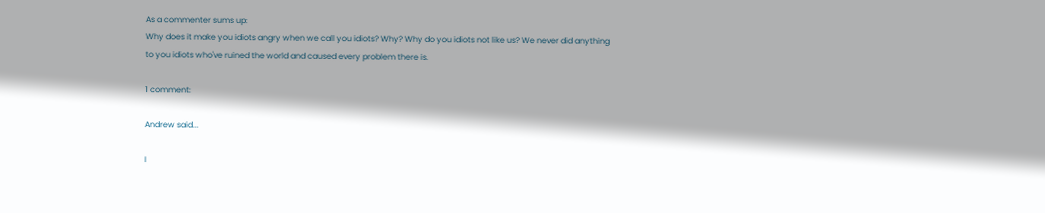As a commenter sums up:
Why does it make you idiots angry when we call you idiots? Why? Why do you idiots not like us? We never did anything to you idiots who've ruined the world and caused every problem there is.

1 comment:

Andrew said...

I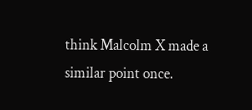think Malcolm X made a similar point once.